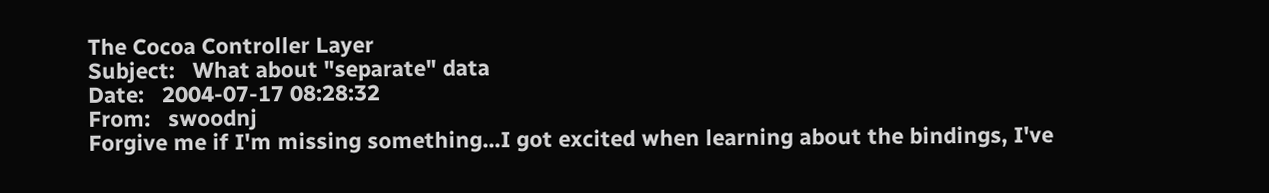The Cocoa Controller Layer
Subject:   What about "separate" data
Date:   2004-07-17 08:28:32
From:   swoodnj
Forgive me if I'm missing something...I got excited when learning about the bindings, I've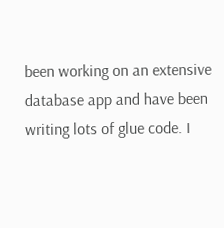been working on an extensive database app and have been writing lots of glue code. I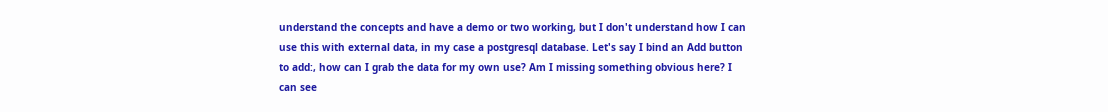understand the concepts and have a demo or two working, but I don't understand how I can use this with external data, in my case a postgresql database. Let's say I bind an Add button to add:, how can I grab the data for my own use? Am I missing something obvious here? I can see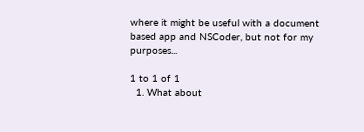where it might be useful with a document based app and NSCoder, but not for my purposes...

1 to 1 of 1
  1. What about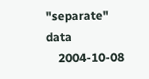"separate" data
    2004-10-08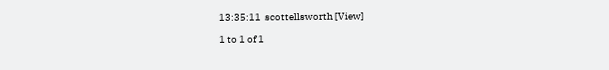13:35:11  scottellsworth [View]

1 to 1 of 1